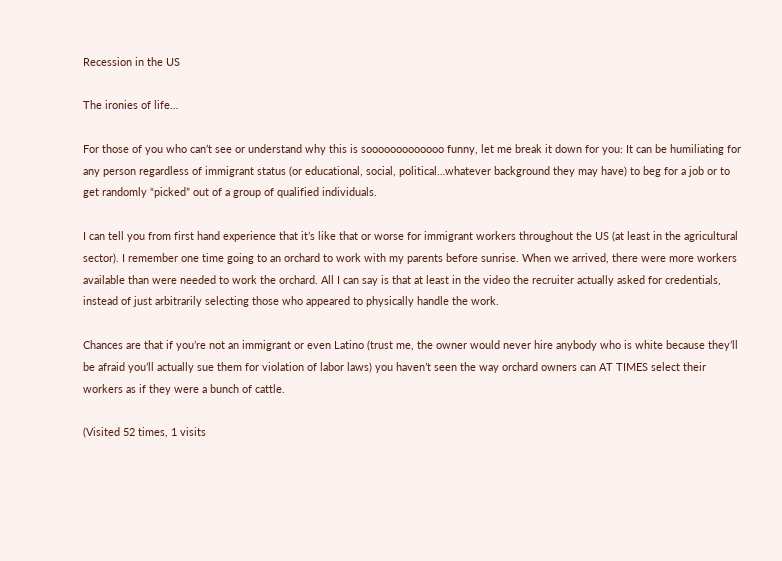Recession in the US

The ironies of life…

For those of you who can’t see or understand why this is sooooooooooooo funny, let me break it down for you: It can be humiliating for any person regardless of immigrant status (or educational, social, political…whatever background they may have) to beg for a job or to get randomly “picked” out of a group of qualified individuals.

I can tell you from first hand experience that it’s like that or worse for immigrant workers throughout the US (at least in the agricultural sector). I remember one time going to an orchard to work with my parents before sunrise. When we arrived, there were more workers available than were needed to work the orchard. All I can say is that at least in the video the recruiter actually asked for credentials, instead of just arbitrarily selecting those who appeared to physically handle the work.

Chances are that if you’re not an immigrant or even Latino (trust me, the owner would never hire anybody who is white because they’ll be afraid you’ll actually sue them for violation of labor laws) you haven’t seen the way orchard owners can AT TIMES select their workers as if they were a bunch of cattle.

(Visited 52 times, 1 visits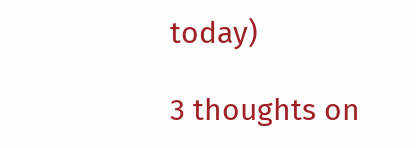today)

3 thoughts on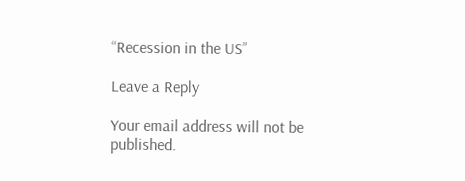“Recession in the US”

Leave a Reply

Your email address will not be published.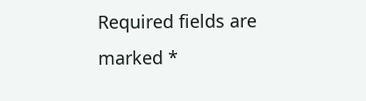Required fields are marked *